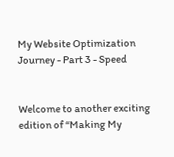My Website Optimization Journey - Part 3 - Speed


Welcome to another exciting edition of “Making My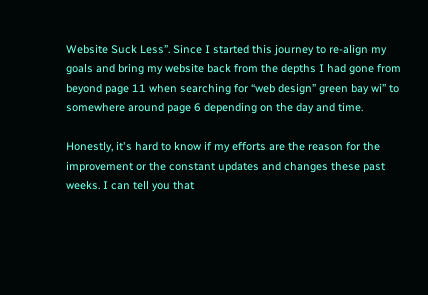Website Suck Less”. Since I started this journey to re-align my goals and bring my website back from the depths I had gone from beyond page 11 when searching for “web design” green bay wi” to somewhere around page 6 depending on the day and time.

Honestly, it's hard to know if my efforts are the reason for the improvement or the constant updates and changes these past weeks. I can tell you that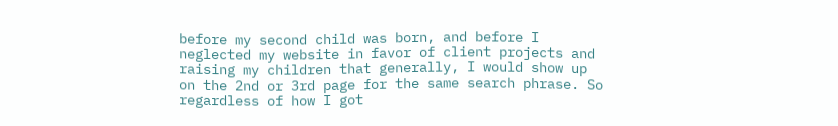before my second child was born, and before I neglected my website in favor of client projects and raising my children that generally, I would show up on the 2nd or 3rd page for the same search phrase. So regardless of how I got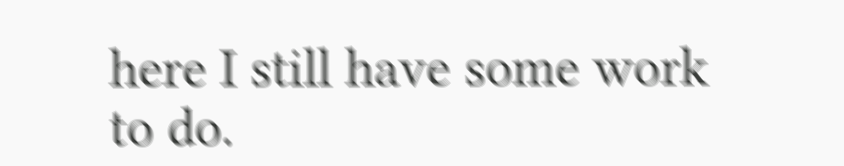here I still have some work to do.